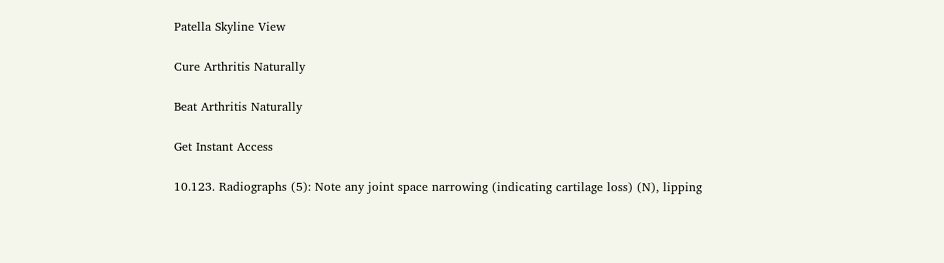Patella Skyline View

Cure Arthritis Naturally

Beat Arthritis Naturally

Get Instant Access

10.123. Radiographs (5): Note any joint space narrowing (indicating cartilage loss) (N), lipping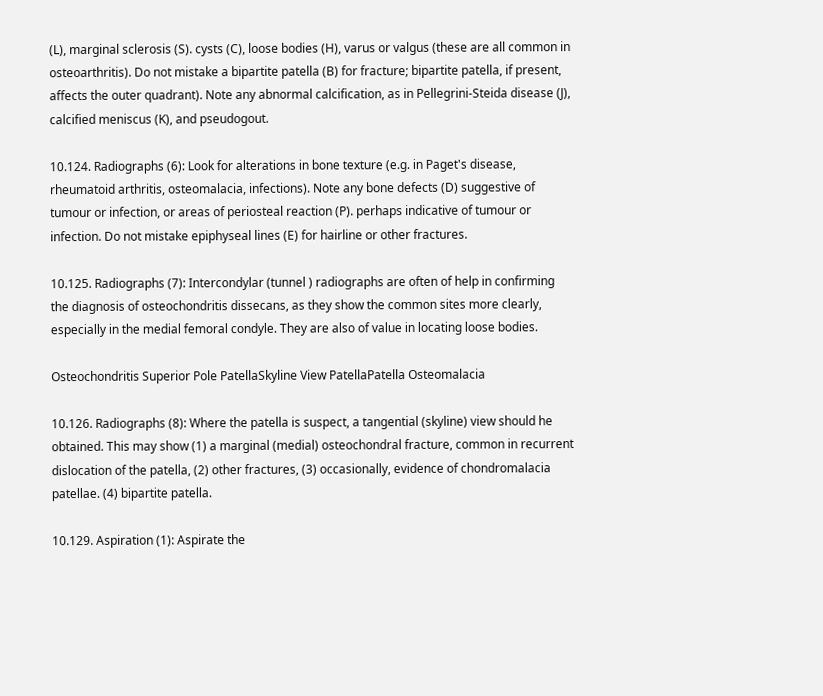(L), marginal sclerosis (S). cysts (C), loose bodies (H), varus or valgus (these are all common in osteoarthritis). Do not mistake a bipartite patella (B) for fracture; bipartite patella, if present, affects the outer quadrant). Note any abnormal calcification, as in Pellegrini-Steida disease (J), calcified meniscus (K), and pseudogout.

10.124. Radiographs (6): Look for alterations in bone texture (e.g. in Paget's disease, rheumatoid arthritis, osteomalacia, infections). Note any bone defects (D) suggestive of tumour or infection, or areas of periosteal reaction (P). perhaps indicative of tumour or infection. Do not mistake epiphyseal lines (E) for hairline or other fractures.

10.125. Radiographs (7): Intercondylar (tunnel ) radiographs are often of help in confirming the diagnosis of osteochondritis dissecans, as they show the common sites more clearly, especially in the medial femoral condyle. They are also of value in locating loose bodies.

Osteochondritis Superior Pole PatellaSkyline View PatellaPatella Osteomalacia

10.126. Radiographs (8): Where the patella is suspect, a tangential (skyline) view should he obtained. This may show (1) a marginal (medial) osteochondral fracture, common in recurrent dislocation of the patella, (2) other fractures, (3) occasionally, evidence of chondromalacia patellae. (4) bipartite patella.

10.129. Aspiration (1): Aspirate the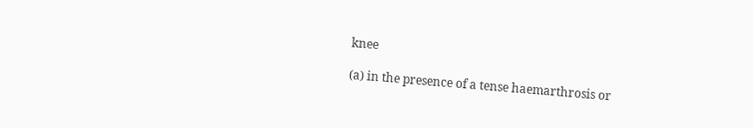knee

(a) in the presence of a tense haemarthrosis or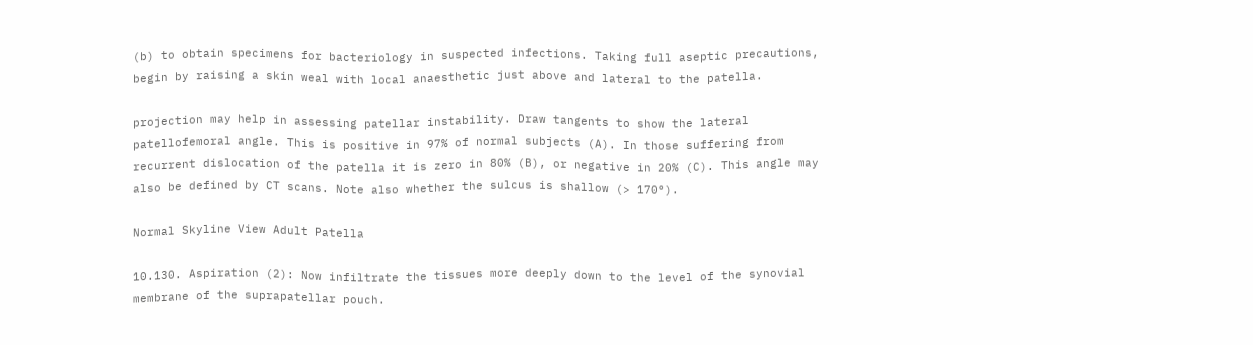(b) to obtain specimens for bacteriology in suspected infections. Taking full aseptic precautions, begin by raising a skin weal with local anaesthetic just above and lateral to the patella.

projection may help in assessing patellar instability. Draw tangents to show the lateral patellofemoral angle. This is positive in 97% of normal subjects (A). In those suffering from recurrent dislocation of the patella it is zero in 80% (B), or negative in 20% (C). This angle may also be defined by CT scans. Note also whether the sulcus is shallow (> 170°).

Normal Skyline View Adult Patella

10.130. Aspiration (2): Now infiltrate the tissues more deeply down to the level of the synovial membrane of the suprapatellar pouch.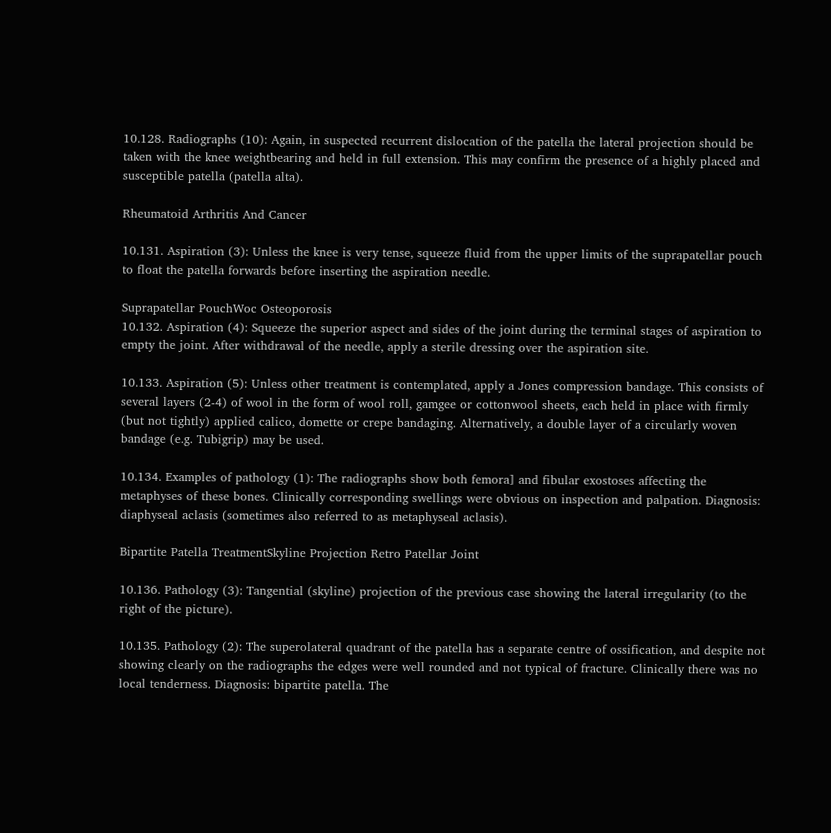10.128. Radiographs (10): Again, in suspected recurrent dislocation of the patella the lateral projection should be taken with the knee weightbearing and held in full extension. This may confirm the presence of a highly placed and susceptible patella (patella alta).

Rheumatoid Arthritis And Cancer

10.131. Aspiration (3): Unless the knee is very tense, squeeze fluid from the upper limits of the suprapatellar pouch to float the patella forwards before inserting the aspiration needle.

Suprapatellar PouchWoc Osteoporosis
10.132. Aspiration (4): Squeeze the superior aspect and sides of the joint during the terminal stages of aspiration to empty the joint. After withdrawal of the needle, apply a sterile dressing over the aspiration site.

10.133. Aspiration (5): Unless other treatment is contemplated, apply a Jones compression bandage. This consists of several layers (2-4) of wool in the form of wool roll, gamgee or cottonwool sheets, each held in place with firmly (but not tightly) applied calico, domette or crepe bandaging. Alternatively, a double layer of a circularly woven bandage (e.g. Tubigrip) may be used.

10.134. Examples of pathology (1): The radiographs show both femora] and fibular exostoses affecting the metaphyses of these bones. Clinically corresponding swellings were obvious on inspection and palpation. Diagnosis: diaphyseal aclasis (sometimes also referred to as metaphyseal aclasis).

Bipartite Patella TreatmentSkyline Projection Retro Patellar Joint

10.136. Pathology (3): Tangential (skyline) projection of the previous case showing the lateral irregularity (to the right of the picture).

10.135. Pathology (2): The superolateral quadrant of the patella has a separate centre of ossification, and despite not showing clearly on the radiographs the edges were well rounded and not typical of fracture. Clinically there was no local tenderness. Diagnosis: bipartite patella. The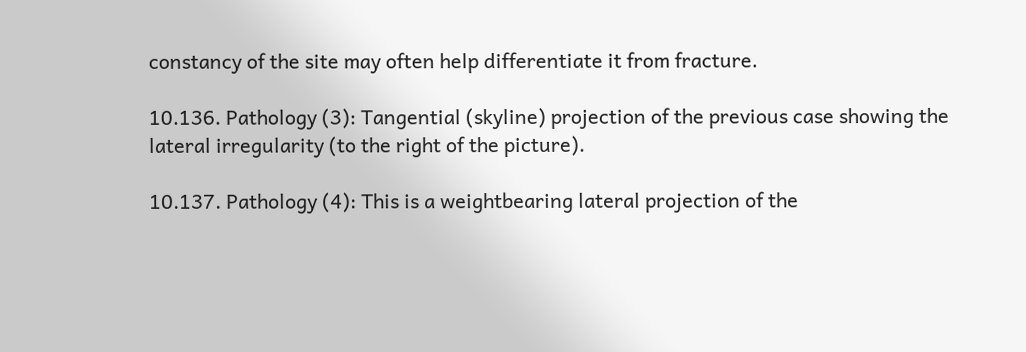constancy of the site may often help differentiate it from fracture.

10.136. Pathology (3): Tangential (skyline) projection of the previous case showing the lateral irregularity (to the right of the picture).

10.137. Pathology (4): This is a weightbearing lateral projection of the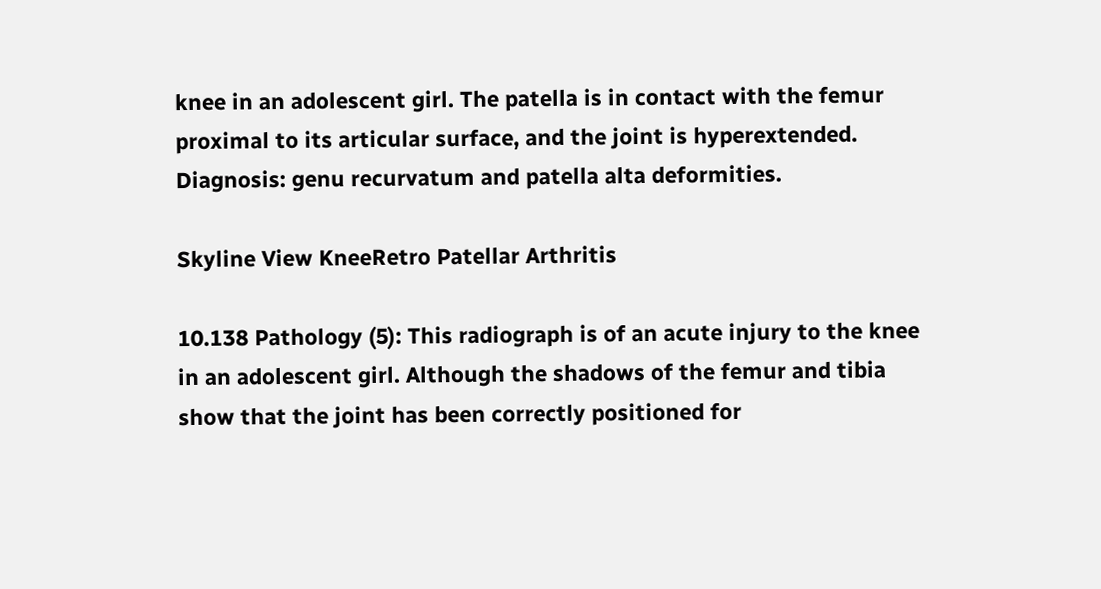knee in an adolescent girl. The patella is in contact with the femur proximal to its articular surface, and the joint is hyperextended. Diagnosis: genu recurvatum and patella alta deformities.

Skyline View KneeRetro Patellar Arthritis

10.138 Pathology (5): This radiograph is of an acute injury to the knee in an adolescent girl. Although the shadows of the femur and tibia show that the joint has been correctly positioned for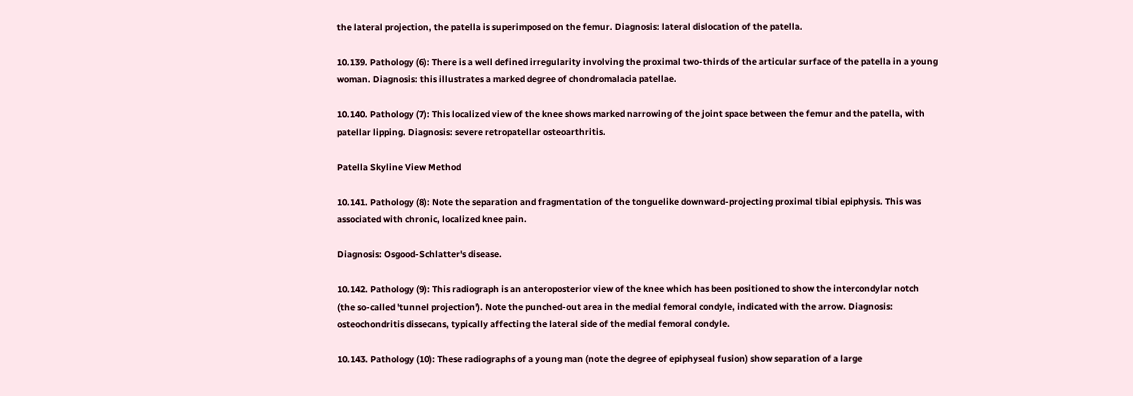the lateral projection, the patella is superimposed on the femur. Diagnosis: lateral dislocation of the patella.

10.139. Pathology (6): There is a well defined irregularity involving the proximal two-thirds of the articular surface of the patella in a young woman. Diagnosis: this illustrates a marked degree of chondromalacia patellae.

10.140. Pathology (7): This localized view of the knee shows marked narrowing of the joint space between the femur and the patella, with patellar lipping. Diagnosis: severe retropatellar osteoarthritis.

Patella Skyline View Method

10.141. Pathology (8): Note the separation and fragmentation of the tonguelike downward-projecting proximal tibial epiphysis. This was associated with chronic, localized knee pain.

Diagnosis: Osgood-Schlatter's disease.

10.142. Pathology (9): This radiograph is an anteroposterior view of the knee which has been positioned to show the intercondylar notch (the so-called 'tunnel projection'). Note the punched-out area in the medial femoral condyle, indicated with the arrow. Diagnosis: osteochondritis dissecans, typically affecting the lateral side of the medial femoral condyle.

10.143. Pathology (10): These radiographs of a young man (note the degree of epiphyseal fusion) show separation of a large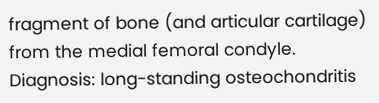fragment of bone (and articular cartilage) from the medial femoral condyle. Diagnosis: long-standing osteochondritis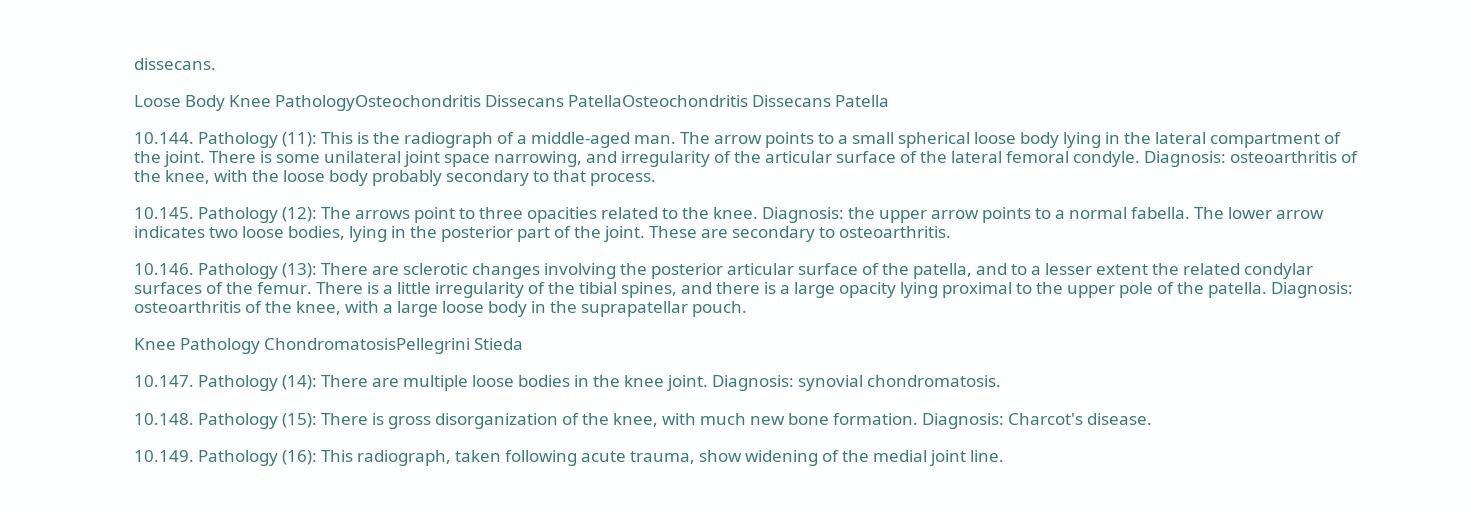dissecans.

Loose Body Knee PathologyOsteochondritis Dissecans PatellaOsteochondritis Dissecans Patella

10.144. Pathology (11): This is the radiograph of a middle-aged man. The arrow points to a small spherical loose body lying in the lateral compartment of the joint. There is some unilateral joint space narrowing, and irregularity of the articular surface of the lateral femoral condyle. Diagnosis: osteoarthritis of the knee, with the loose body probably secondary to that process.

10.145. Pathology (12): The arrows point to three opacities related to the knee. Diagnosis: the upper arrow points to a normal fabella. The lower arrow indicates two loose bodies, lying in the posterior part of the joint. These are secondary to osteoarthritis.

10.146. Pathology (13): There are sclerotic changes involving the posterior articular surface of the patella, and to a lesser extent the related condylar surfaces of the femur. There is a little irregularity of the tibial spines, and there is a large opacity lying proximal to the upper pole of the patella. Diagnosis: osteoarthritis of the knee, with a large loose body in the suprapatellar pouch.

Knee Pathology ChondromatosisPellegrini Stieda

10.147. Pathology (14): There are multiple loose bodies in the knee joint. Diagnosis: synovial chondromatosis.

10.148. Pathology (15): There is gross disorganization of the knee, with much new bone formation. Diagnosis: Charcot's disease.

10.149. Pathology (16): This radiograph, taken following acute trauma, show widening of the medial joint line.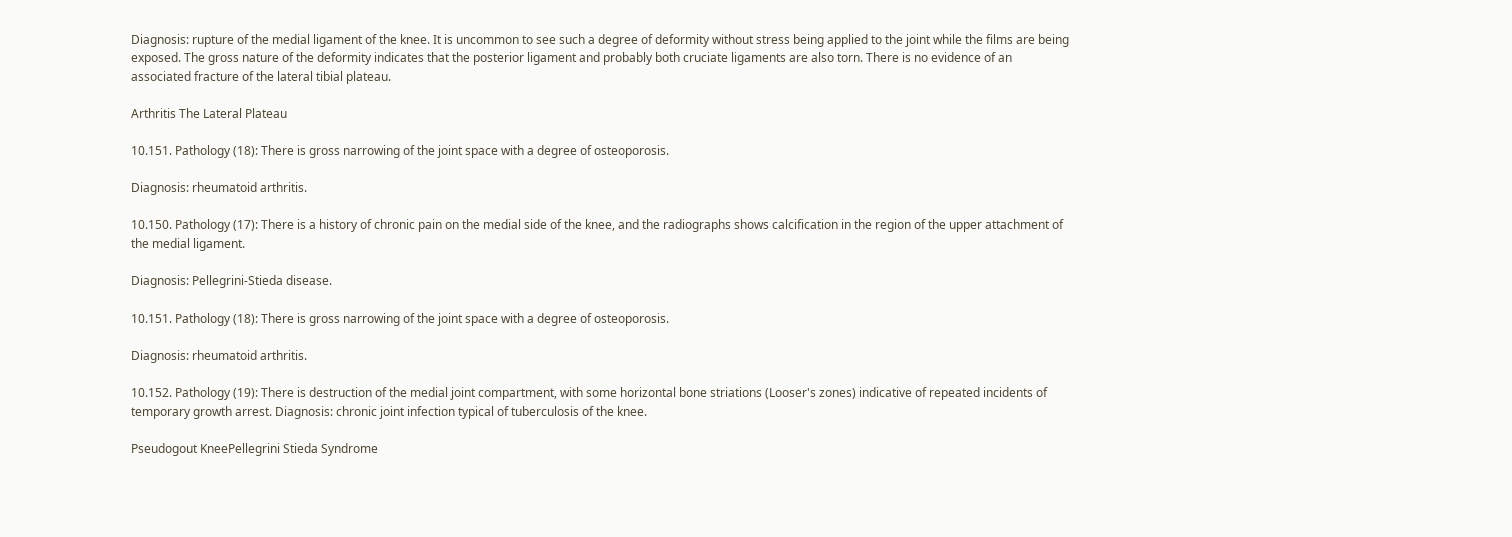Diagnosis: rupture of the medial ligament of the knee. It is uncommon to see such a degree of deformity without stress being applied to the joint while the films are being exposed. The gross nature of the deformity indicates that the posterior ligament and probably both cruciate ligaments are also torn. There is no evidence of an associated fracture of the lateral tibial plateau.

Arthritis The Lateral Plateau

10.151. Pathology (18): There is gross narrowing of the joint space with a degree of osteoporosis.

Diagnosis: rheumatoid arthritis.

10.150. Pathology (17): There is a history of chronic pain on the medial side of the knee, and the radiographs shows calcification in the region of the upper attachment of the medial ligament.

Diagnosis: Pellegrini-Stieda disease.

10.151. Pathology (18): There is gross narrowing of the joint space with a degree of osteoporosis.

Diagnosis: rheumatoid arthritis.

10.152. Pathology (19): There is destruction of the medial joint compartment, with some horizontal bone striations (Looser's zones) indicative of repeated incidents of temporary growth arrest. Diagnosis: chronic joint infection typical of tuberculosis of the knee.

Pseudogout KneePellegrini Stieda Syndrome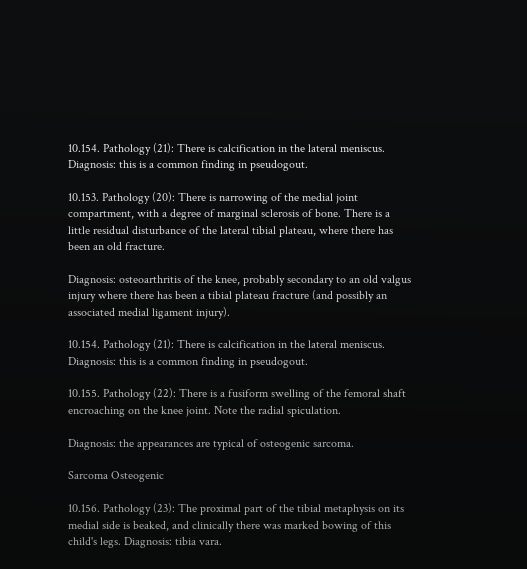10.154. Pathology (21): There is calcification in the lateral meniscus. Diagnosis: this is a common finding in pseudogout.

10.153. Pathology (20): There is narrowing of the medial joint compartment, with a degree of marginal sclerosis of bone. There is a little residual disturbance of the lateral tibial plateau, where there has been an old fracture.

Diagnosis: osteoarthritis of the knee, probably secondary to an old valgus injury where there has been a tibial plateau fracture (and possibly an associated medial ligament injury).

10.154. Pathology (21): There is calcification in the lateral meniscus. Diagnosis: this is a common finding in pseudogout.

10.155. Pathology (22): There is a fusiform swelling of the femoral shaft encroaching on the knee joint. Note the radial spiculation.

Diagnosis: the appearances are typical of osteogenic sarcoma.

Sarcoma Osteogenic

10.156. Pathology (23): The proximal part of the tibial metaphysis on its medial side is beaked, and clinically there was marked bowing of this child's legs. Diagnosis: tibia vara.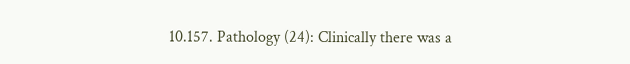10.157. Pathology (24): Clinically there was a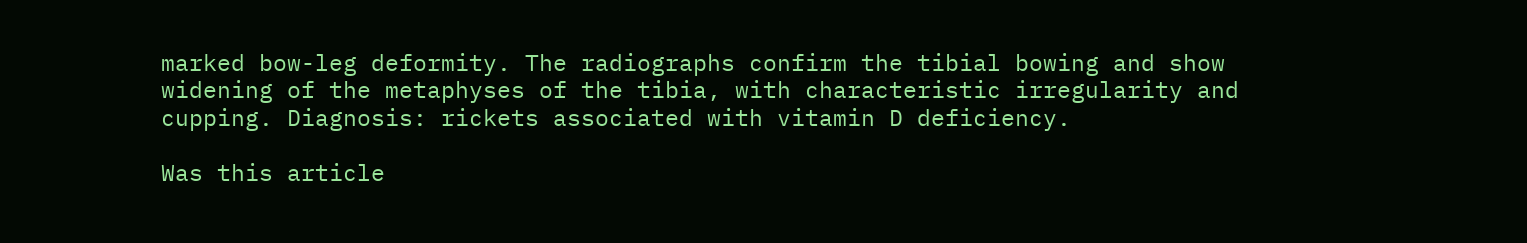marked bow-leg deformity. The radiographs confirm the tibial bowing and show widening of the metaphyses of the tibia, with characteristic irregularity and cupping. Diagnosis: rickets associated with vitamin D deficiency.

Was this article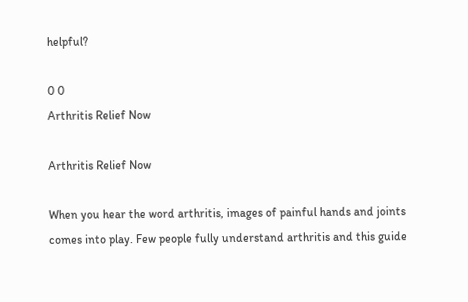helpful?

0 0
Arthritis Relief Now

Arthritis Relief Now

When you hear the word arthritis, images of painful hands and joints comes into play. Few people fully understand arthritis and this guide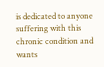is dedicated to anyone suffering with this chronic condition and wants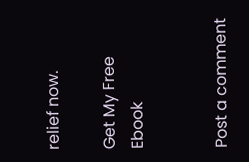relief now.

Get My Free Ebook


Post a comment